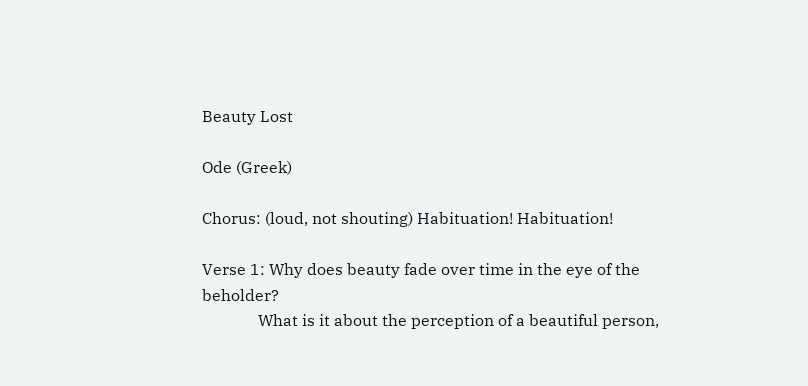Beauty Lost

Ode (Greek)

Chorus: (loud, not shouting) Habituation! Habituation!

Verse 1: Why does beauty fade over time in the eye of the beholder?
              What is it about the perception of a beautiful person,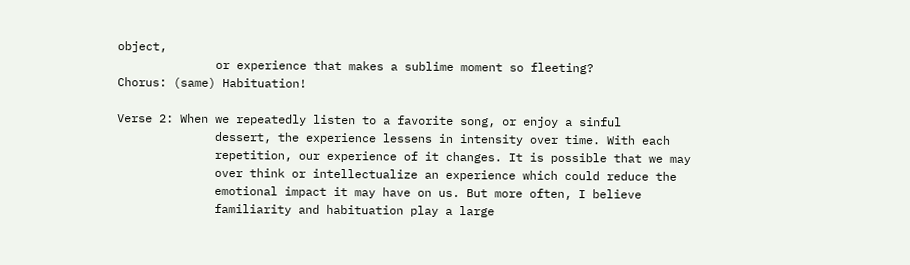object,
              or experience that makes a sublime moment so fleeting?
Chorus: (same) Habituation!

Verse 2: When we repeatedly listen to a favorite song, or enjoy a sinful
              dessert, the experience lessens in intensity over time. With each
              repetition, our experience of it changes. It is possible that we may
              over think or intellectualize an experience which could reduce the
              emotional impact it may have on us. But more often, I believe
              familiarity and habituation play a large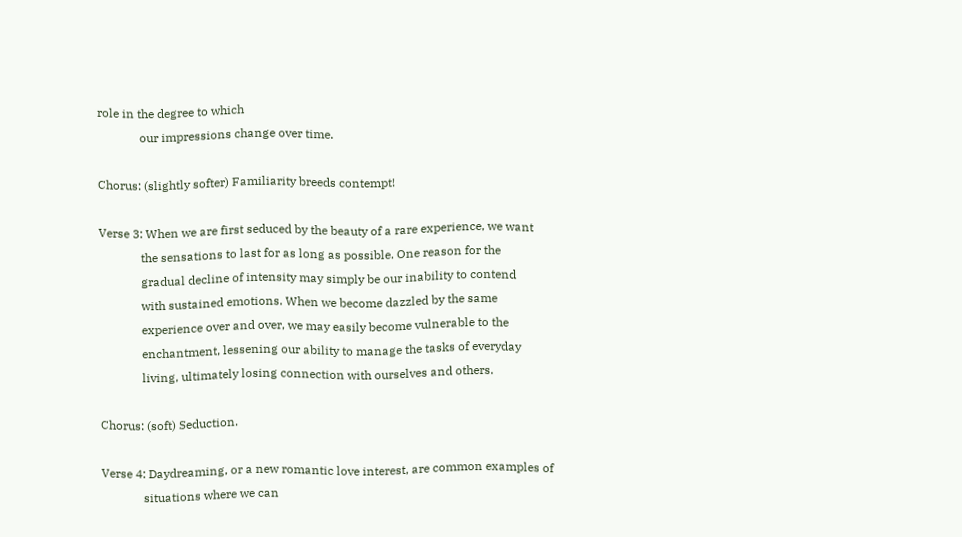role in the degree to which
              our impressions change over time.

Chorus: (slightly softer) Familiarity breeds contempt!

Verse 3: When we are first seduced by the beauty of a rare experience, we want
              the sensations to last for as long as possible. One reason for the
              gradual decline of intensity may simply be our inability to contend
              with sustained emotions. When we become dazzled by the same
              experience over and over, we may easily become vulnerable to the
              enchantment, lessening our ability to manage the tasks of everyday
              living, ultimately losing connection with ourselves and others.

Chorus: (soft) Seduction.

Verse 4: Daydreaming, or a new romantic love interest, are common examples of
              situations where we can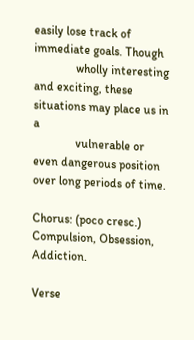easily lose track of immediate goals. Though
              wholly interesting and exciting, these situations may place us in a
              vulnerable or even dangerous position over long periods of time.

Chorus: (poco cresc.) Compulsion, Obsession, Addiction.

Verse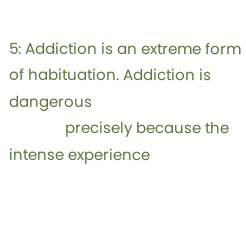5: Addiction is an extreme form of habituation. Addiction is dangerous
              precisely because the intense experience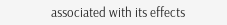associated with its effects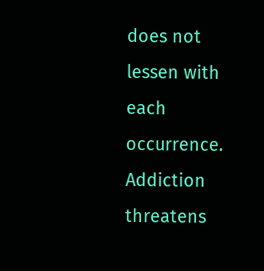does not lessen with each occurrence. Addiction threatens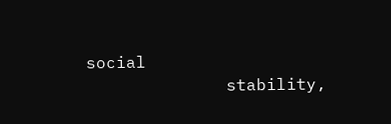social
              stability,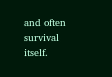and often survival itself.